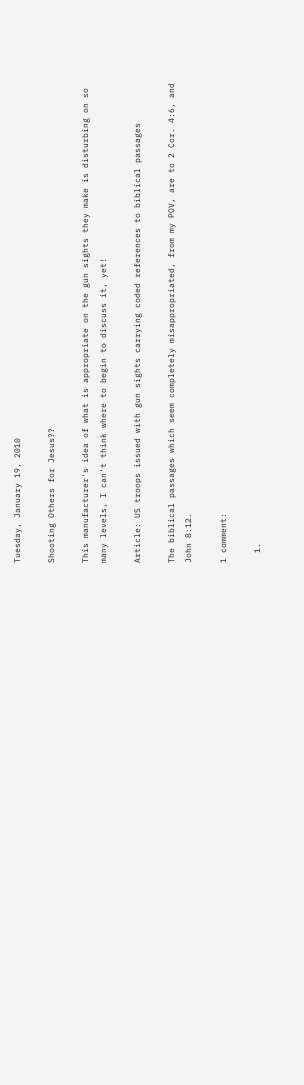Tuesday, January 19, 2010

Shooting Others for Jesus??

This manufacturer's idea of what is appropriate on the gun sights they make is disturbing on so many levels, I can't think where to begin to discuss it, yet!

Article: US troops issued with gun sights carrying coded references to biblical passages

The biblical passages which seem completely misappropriated, from my POV, are to 2 Cor. 4:6, and John 8:12.

1 comment:

  1.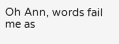Oh Ann, words fail me as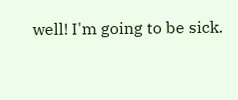well! I'm going to be sick.